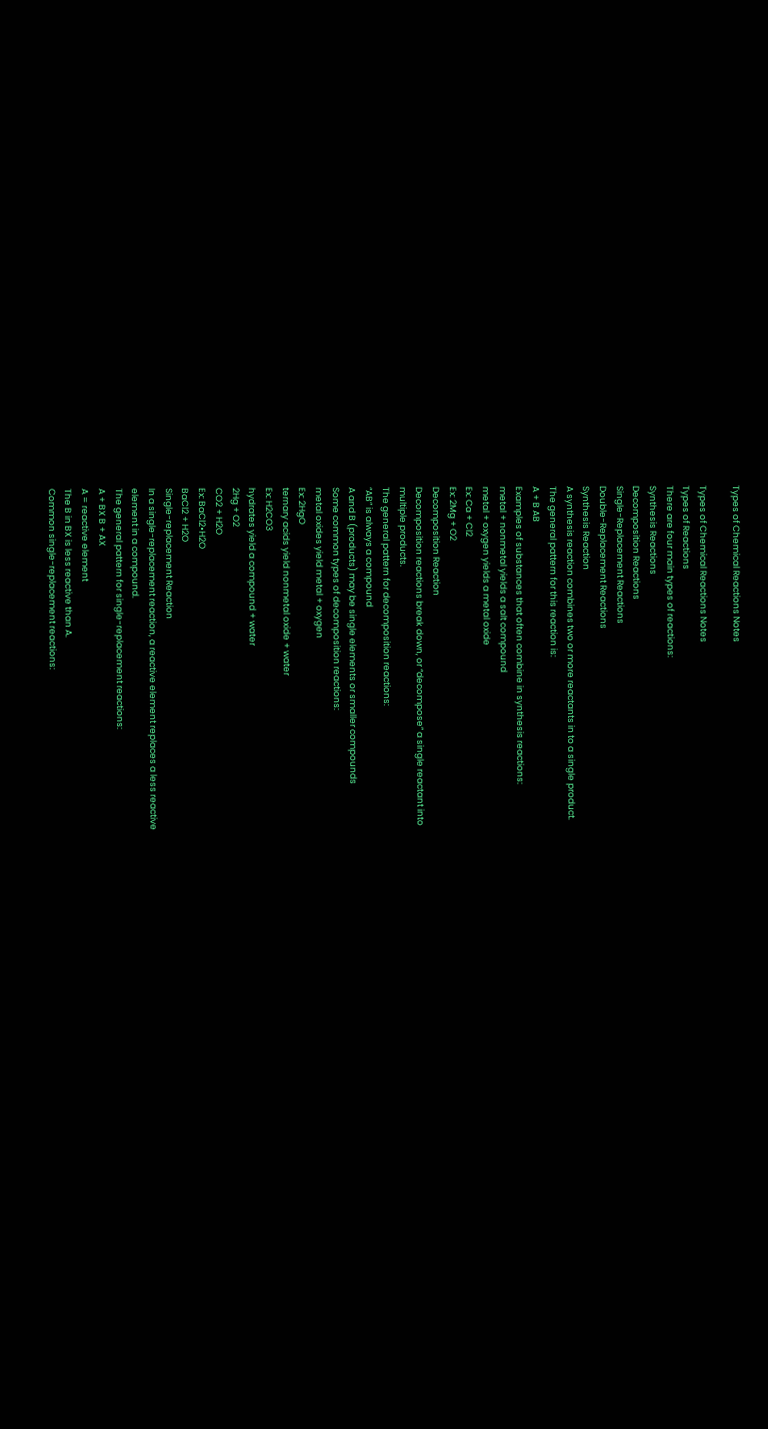Types of Chemical Reactions Notes

Types of Chemical Reactions Notes
Types of Reactions
There are four main types of reactions:
Synthesis Reactions
Decomposition Reactions
Single-Replacement Reactions
Double-Replacement Reactions
Synthesis Reaction
A synthesis reaction combines two or more reactants in to a single product.
The general pattern for this reaction is:
A + B AB
Examples of substances that often combine in synthesis reactions:
metal + nonmetal yields a salt compound
metal + oxygen yields a metal oxide
Ex: Ca + Cl2
Ex: 2Mg + O2
Decomposition Reaction
Decomposition reactions break down, or “decompose” a single reactant into
multiple products.
The general pattern for decomposition reactions:
“AB” is always a compound
A and B (products) may be single elements or smaller compounds
Some common types of decomposition reactions:
metal oxides yield metal + oxygen
Ex: 2HgO
ternary acids yield nonmetal oxide + water
Ex: H2CO3
hydrates yield a compound + water
2Hg + O2
CO2 + H2O
Ex: BaCl2•H2O
BaCl2 + H2O
Single-replacement Reaction
In a single-replacement reaction, a reactive element replaces a less reactive
element in a compound.
The general pattern for single-replacement reactions:
A + BX B + AX
A = reactive element
The B in BX is less reactive than A.
Common single-replacement reactions: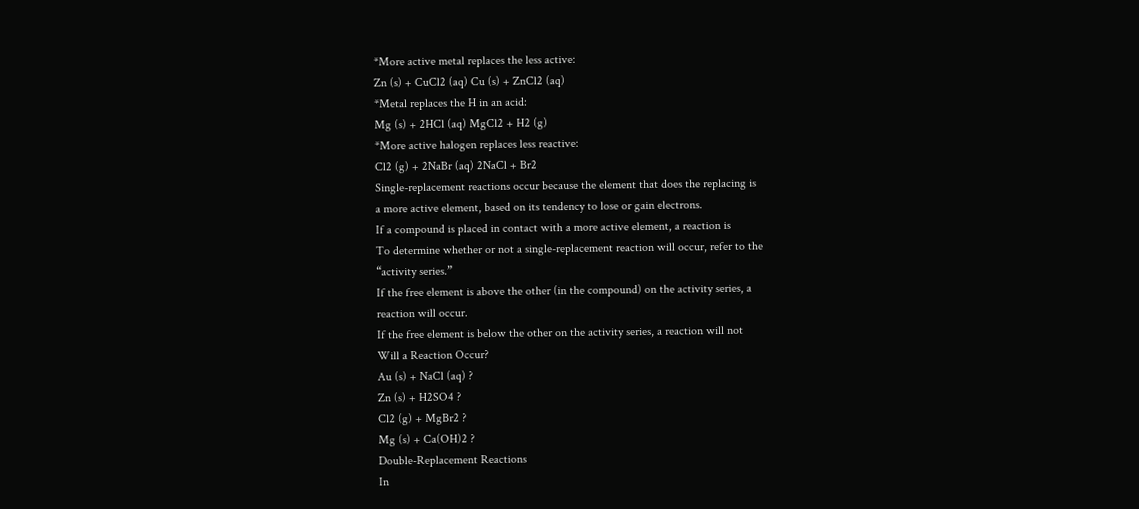*More active metal replaces the less active:
Zn (s) + CuCl2 (aq) Cu (s) + ZnCl2 (aq)
*Metal replaces the H in an acid:
Mg (s) + 2HCl (aq) MgCl2 + H2 (g)
*More active halogen replaces less reactive:
Cl2 (g) + 2NaBr (aq) 2NaCl + Br2
Single-replacement reactions occur because the element that does the replacing is
a more active element, based on its tendency to lose or gain electrons.
If a compound is placed in contact with a more active element, a reaction is
To determine whether or not a single-replacement reaction will occur, refer to the
“activity series.”
If the free element is above the other (in the compound) on the activity series, a
reaction will occur.
If the free element is below the other on the activity series, a reaction will not
Will a Reaction Occur?
Au (s) + NaCl (aq) ?
Zn (s) + H2SO4 ?
Cl2 (g) + MgBr2 ?
Mg (s) + Ca(OH)2 ?
Double-Replacement Reactions
In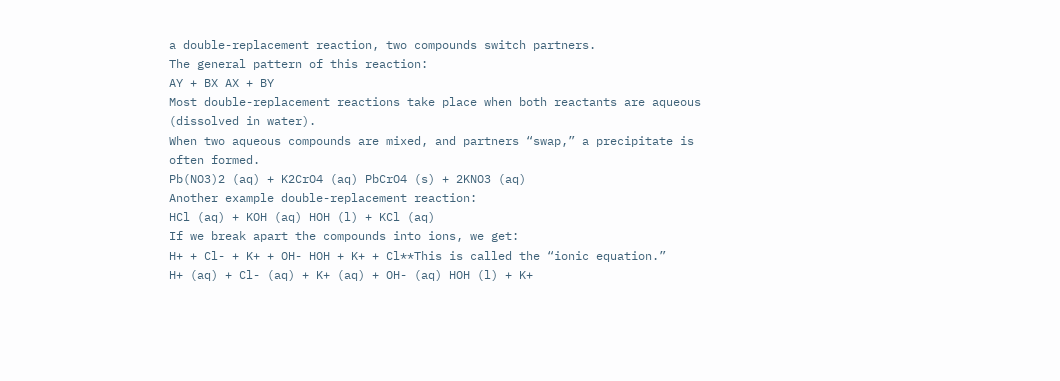a double-replacement reaction, two compounds switch partners.
The general pattern of this reaction:
AY + BX AX + BY
Most double-replacement reactions take place when both reactants are aqueous
(dissolved in water).
When two aqueous compounds are mixed, and partners “swap,” a precipitate is
often formed.
Pb(NO3)2 (aq) + K2CrO4 (aq) PbCrO4 (s) + 2KNO3 (aq)
Another example double-replacement reaction:
HCl (aq) + KOH (aq) HOH (l) + KCl (aq)
If we break apart the compounds into ions, we get:
H+ + Cl- + K+ + OH- HOH + K+ + Cl**This is called the “ionic equation.”
H+ (aq) + Cl- (aq) + K+ (aq) + OH- (aq) HOH (l) + K+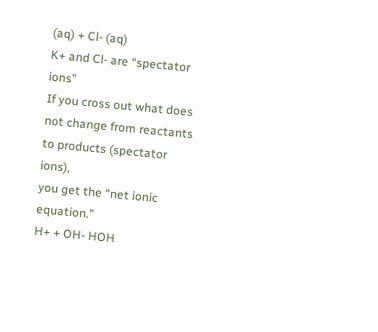(aq) + Cl- (aq)
K+ and Cl- are “spectator ions”
If you cross out what does not change from reactants to products (spectator ions),
you get the “net ionic equation.”
H+ + OH- HOH